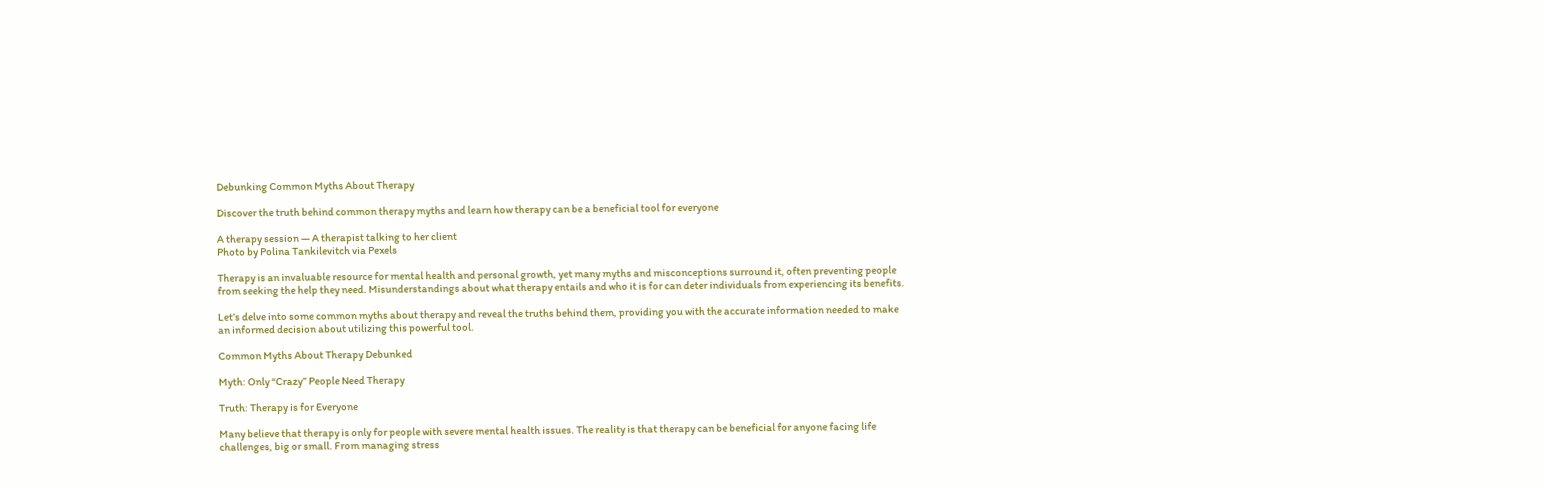Debunking Common Myths About Therapy

Discover the truth behind common therapy myths and learn how therapy can be a beneficial tool for everyone

A therapy session — A therapist talking to her client
Photo by Polina Tankilevitch via Pexels

Therapy is an invaluable resource for mental health and personal growth, yet many myths and misconceptions surround it, often preventing people from seeking the help they need. Misunderstandings about what therapy entails and who it is for can deter individuals from experiencing its benefits.

Let’s delve into some common myths about therapy and reveal the truths behind them, providing you with the accurate information needed to make an informed decision about utilizing this powerful tool.

Common Myths About Therapy Debunked

Myth: Only “Crazy” People Need Therapy

Truth: Therapy is for Everyone

Many believe that therapy is only for people with severe mental health issues. The reality is that therapy can be beneficial for anyone facing life challenges, big or small. From managing stress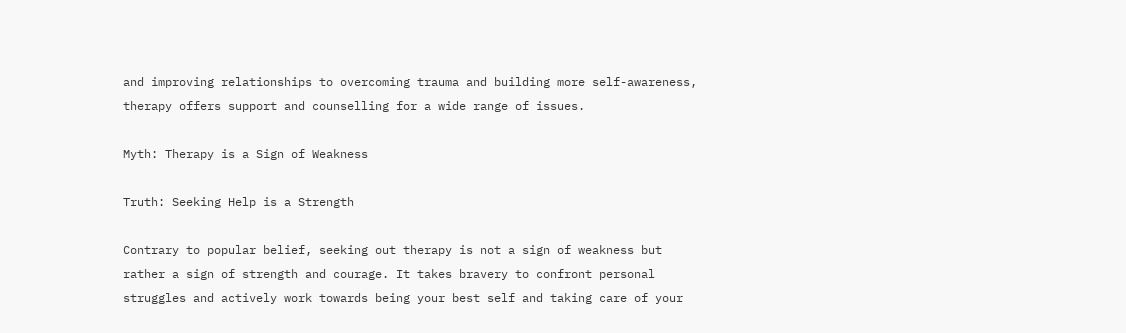and improving relationships to overcoming trauma and building more self-awareness, therapy offers support and counselling for a wide range of issues.

Myth: Therapy is a Sign of Weakness

Truth: Seeking Help is a Strength

Contrary to popular belief, seeking out therapy is not a sign of weakness but rather a sign of strength and courage. It takes bravery to confront personal struggles and actively work towards being your best self and taking care of your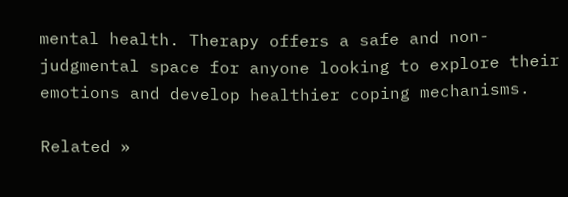mental health. Therapy offers a safe and non-judgmental space for anyone looking to explore their emotions and develop healthier coping mechanisms.

Related »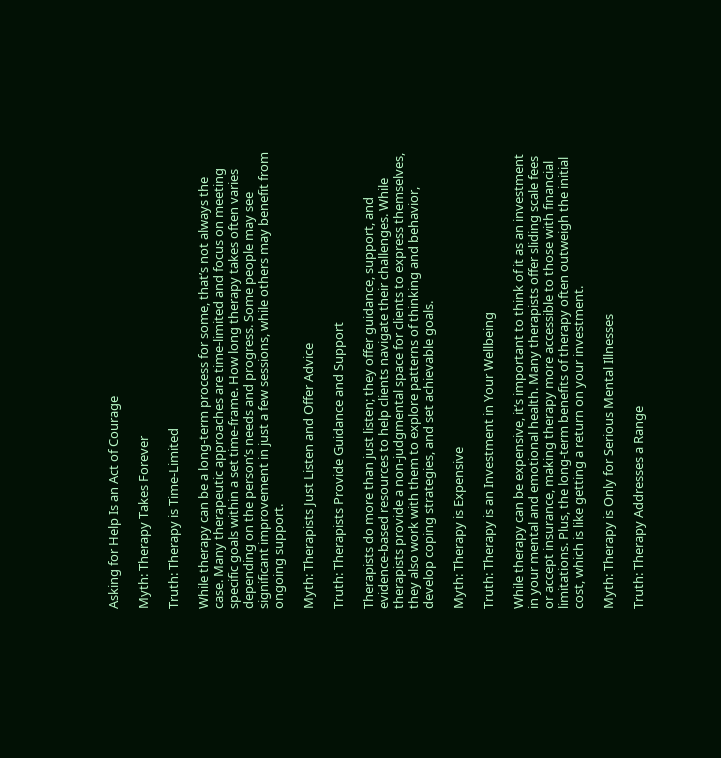Asking for Help Is an Act of Courage

Myth: Therapy Takes Forever

Truth: Therapy is Time-Limited

While therapy can be a long-term process for some, that’s not always the case. Many therapeutic approaches are time-limited and focus on meeting specific goals within a set time-frame. How long therapy takes often varies depending on the person’s needs and progress. Some people may see significant improvement in just a few sessions, while others may benefit from ongoing support.

Myth: Therapists Just Listen and Offer Advice

Truth: Therapists Provide Guidance and Support

Therapists do more than just listen; they offer guidance, support, and evidence-based resources to help clients navigate their challenges. While therapists provide a non-judgmental space for clients to express themselves, they also work with them to explore patterns of thinking and behavior, develop coping strategies, and set achievable goals.

Myth: Therapy is Expensive

Truth: Therapy is an Investment in Your Wellbeing

While therapy can be expensive, it’s important to think of it as an investment in your mental and emotional health. Many therapists offer sliding scale fees or accept insurance, making therapy more accessible to those with financial limitations. Plus, the long-term benefits of therapy often outweigh the initial cost, which is like getting a return on your investment.

Myth: Therapy is Only for Serious Mental Illnesses

Truth: Therapy Addresses a Range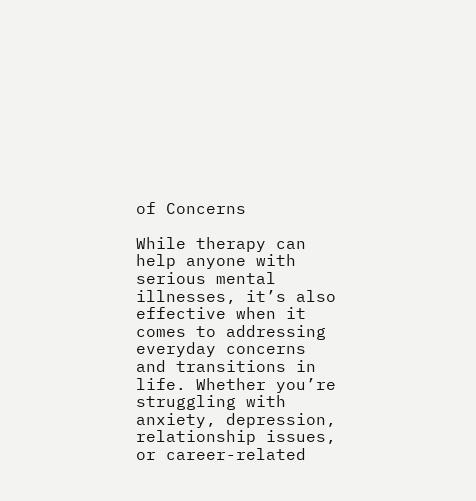of Concerns

While therapy can help anyone with serious mental illnesses, it’s also effective when it comes to addressing everyday concerns and transitions in life. Whether you’re struggling with anxiety, depression, relationship issues, or career-related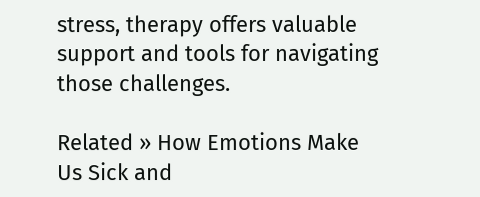stress, therapy offers valuable support and tools for navigating those challenges.

Related » How Emotions Make Us Sick and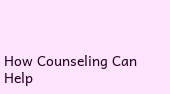How Counseling Can Help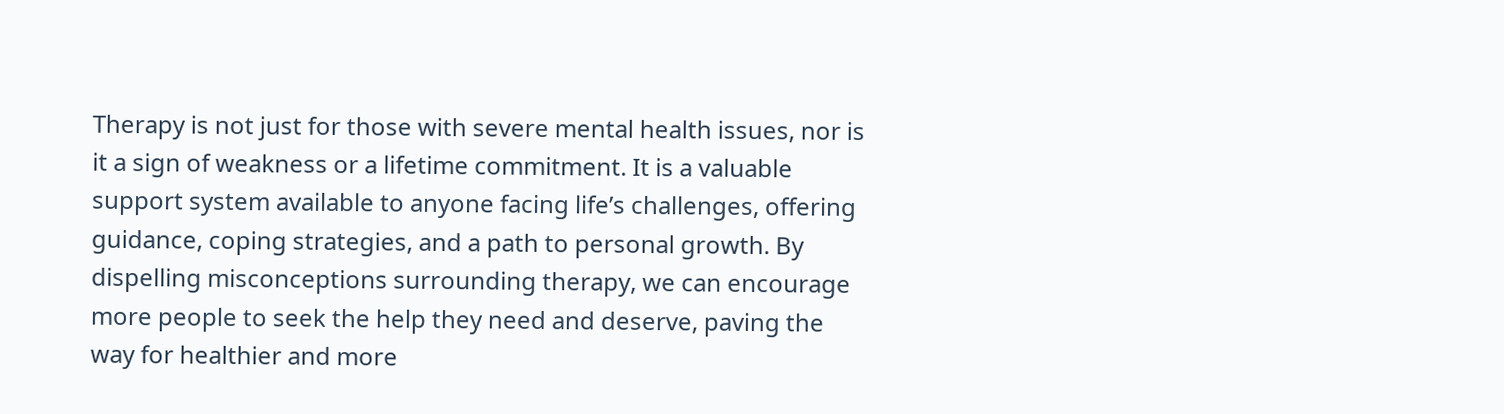Therapy is not just for those with severe mental health issues, nor is it a sign of weakness or a lifetime commitment. It is a valuable support system available to anyone facing life’s challenges, offering guidance, coping strategies, and a path to personal growth. By dispelling misconceptions surrounding therapy, we can encourage more people to seek the help they need and deserve, paving the way for healthier and more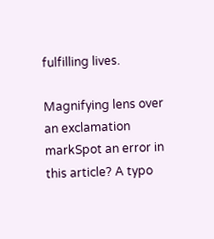fulfilling lives.

Magnifying lens over an exclamation markSpot an error in this article? A typo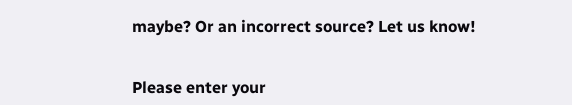maybe? Or an incorrect source? Let us know!


Please enter your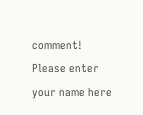comment!
Please enter your name here